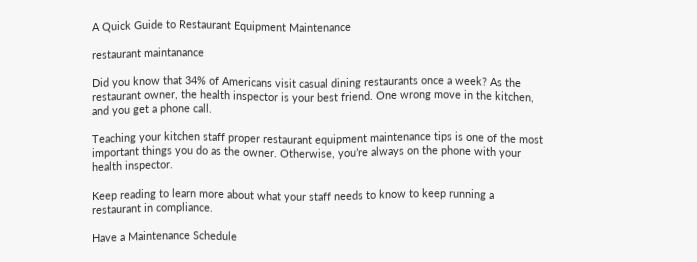A Quick Guide to Restaurant Equipment Maintenance

restaurant maintanance

Did you know that 34% of Americans visit casual dining restaurants once a week? As the restaurant owner, the health inspector is your best friend. One wrong move in the kitchen, and you get a phone call.

Teaching your kitchen staff proper restaurant equipment maintenance tips is one of the most important things you do as the owner. Otherwise, you’re always on the phone with your health inspector.

Keep reading to learn more about what your staff needs to know to keep running a restaurant in compliance.

Have a Maintenance Schedule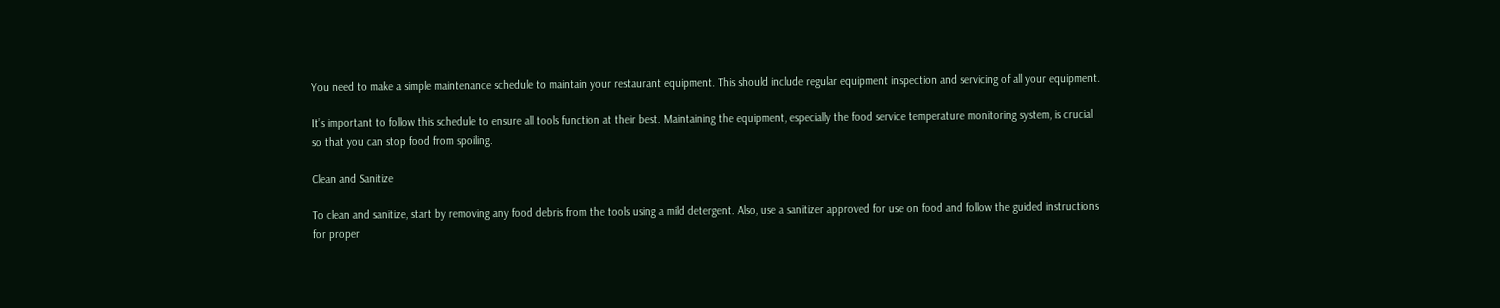You need to make a simple maintenance schedule to maintain your restaurant equipment. This should include regular equipment inspection and servicing of all your equipment.

It’s important to follow this schedule to ensure all tools function at their best. Maintaining the equipment, especially the food service temperature monitoring system, is crucial so that you can stop food from spoiling.

Clean and Sanitize

To clean and sanitize, start by removing any food debris from the tools using a mild detergent. Also, use a sanitizer approved for use on food and follow the guided instructions for proper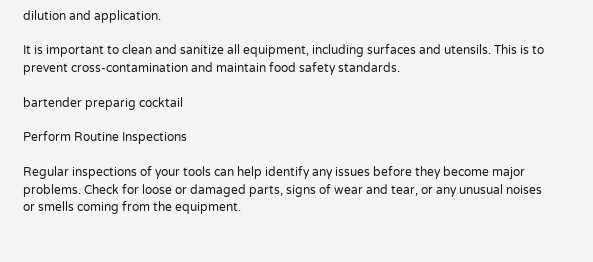dilution and application.

It is important to clean and sanitize all equipment, including surfaces and utensils. This is to prevent cross-contamination and maintain food safety standards.

bartender preparig cocktail

Perform Routine Inspections

Regular inspections of your tools can help identify any issues before they become major problems. Check for loose or damaged parts, signs of wear and tear, or any unusual noises or smells coming from the equipment.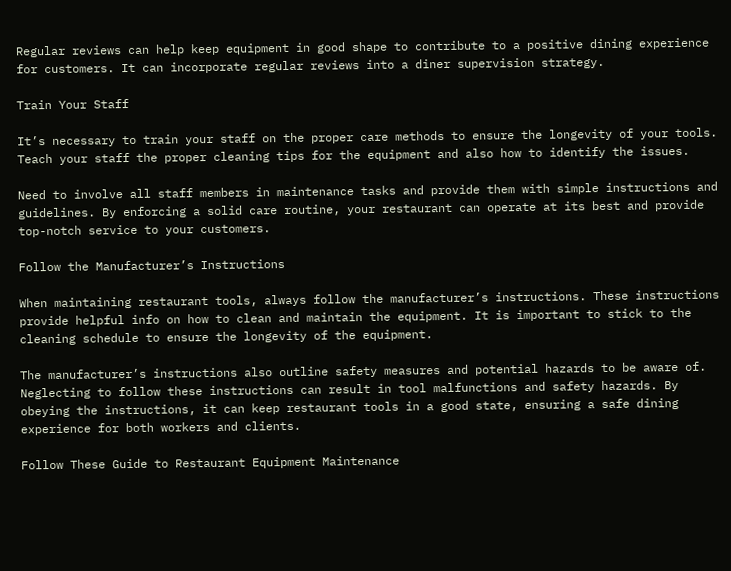Regular reviews can help keep equipment in good shape to contribute to a positive dining experience for customers. It can incorporate regular reviews into a diner supervision strategy.

Train Your Staff

It’s necessary to train your staff on the proper care methods to ensure the longevity of your tools. Teach your staff the proper cleaning tips for the equipment and also how to identify the issues.

Need to involve all staff members in maintenance tasks and provide them with simple instructions and guidelines. By enforcing a solid care routine, your restaurant can operate at its best and provide top-notch service to your customers.

Follow the Manufacturer’s Instructions

When maintaining restaurant tools, always follow the manufacturer’s instructions. These instructions provide helpful info on how to clean and maintain the equipment. It is important to stick to the cleaning schedule to ensure the longevity of the equipment.

The manufacturer’s instructions also outline safety measures and potential hazards to be aware of. Neglecting to follow these instructions can result in tool malfunctions and safety hazards. By obeying the instructions, it can keep restaurant tools in a good state, ensuring a safe dining experience for both workers and clients.

Follow These Guide to Restaurant Equipment Maintenance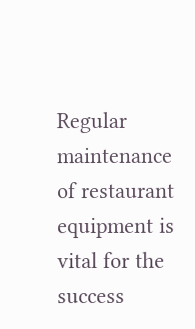Regular maintenance of restaurant equipment is vital for the success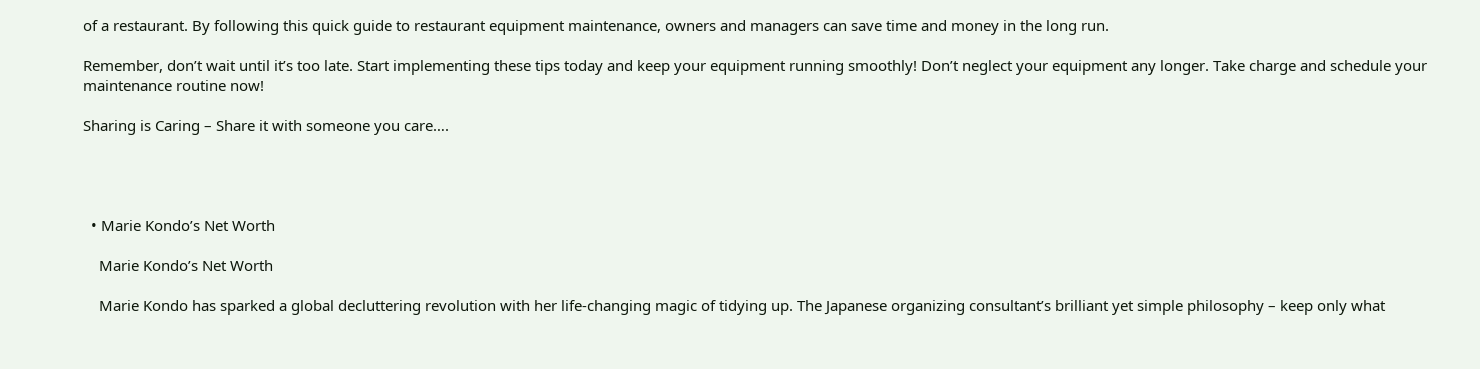of a restaurant. By following this quick guide to restaurant equipment maintenance, owners and managers can save time and money in the long run.

Remember, don’t wait until it’s too late. Start implementing these tips today and keep your equipment running smoothly! Don’t neglect your equipment any longer. Take charge and schedule your maintenance routine now!

Sharing is Caring – Share it with someone you care….




  • Marie Kondo’s Net Worth

    Marie Kondo’s Net Worth

    Marie Kondo has sparked a global decluttering revolution with her life-changing magic of tidying up. The Japanese organizing consultant’s brilliant yet simple philosophy – keep only what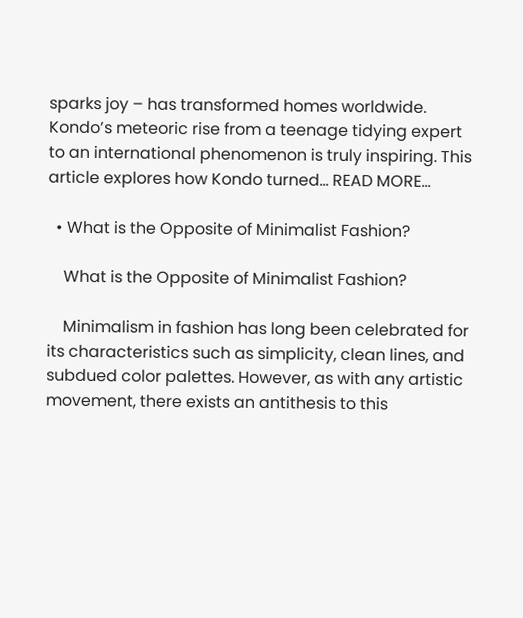sparks joy – has transformed homes worldwide. Kondo’s meteoric rise from a teenage tidying expert to an international phenomenon is truly inspiring. This article explores how Kondo turned… READ MORE…

  • What is the Opposite of Minimalist Fashion?

    What is the Opposite of Minimalist Fashion?

    Minimalism in fashion has long been celebrated for its characteristics such as simplicity, clean lines, and subdued color palettes. However, as with any artistic movement, there exists an antithesis to this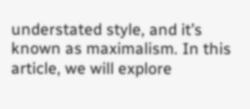understated style, and it’s known as maximalism. In this article, we will explore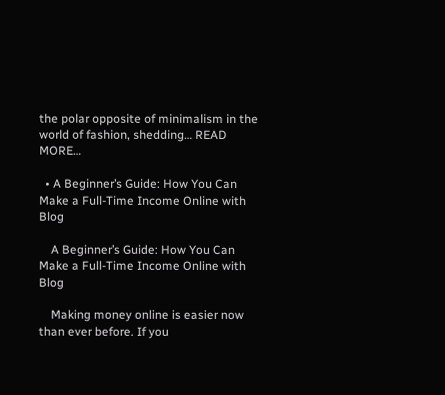the polar opposite of minimalism in the world of fashion, shedding… READ MORE…

  • A Beginner’s Guide: How You Can Make a Full-Time Income Online with Blog

    A Beginner’s Guide: How You Can Make a Full-Time Income Online with Blog

    Making money online is easier now than ever before. If you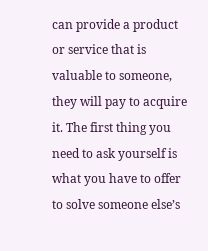can provide a product or service that is valuable to someone, they will pay to acquire it. The first thing you need to ask yourself is what you have to offer to solve someone else’s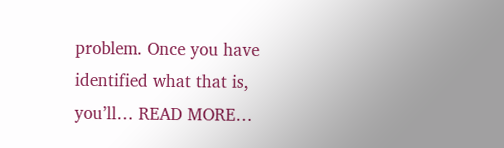problem. Once you have identified what that is, you’ll… READ MORE…